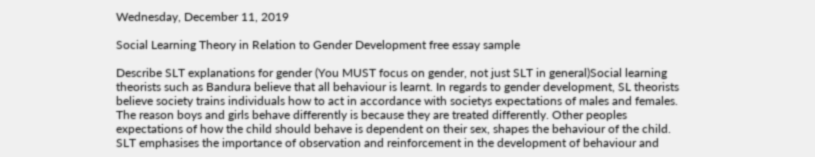Wednesday, December 11, 2019

Social Learning Theory in Relation to Gender Development free essay sample

Describe SLT explanations for gender (You MUST focus on gender, not just SLT in general)Social learning theorists such as Bandura believe that all behaviour is learnt. In regards to gender development, SL theorists believe society trains individuals how to act in accordance with societys expectations of males and females. The reason boys and girls behave differently is because they are treated differently. Other peoples expectations of how the child should behave is dependent on their sex, shapes the behaviour of the child. SLT emphasises the importance of observation and reinforcement in the development of behaviour and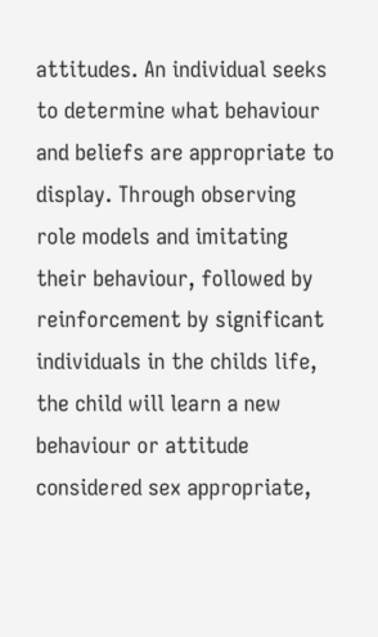attitudes. An individual seeks to determine what behaviour and beliefs are appropriate to display. Through observing role models and imitating their behaviour, followed by reinforcement by significant individuals in the childs life, the child will learn a new behaviour or attitude considered sex appropriate,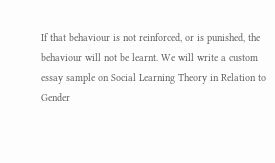If that behaviour is not reinforced, or is punished, the behaviour will not be learnt. We will write a custom essay sample on Social Learning Theory in Relation to Gender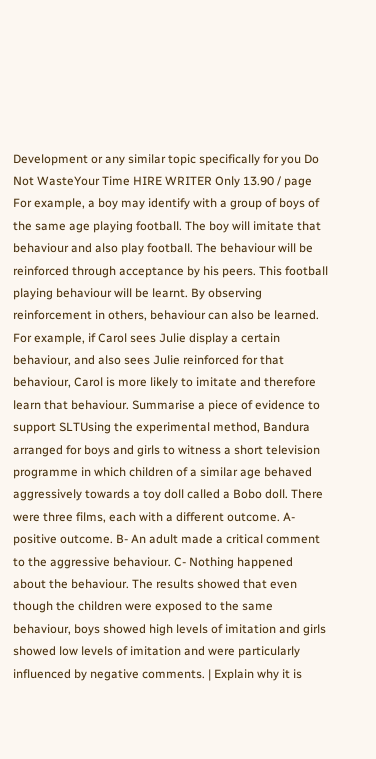Development or any similar topic specifically for you Do Not WasteYour Time HIRE WRITER Only 13.90 / page For example, a boy may identify with a group of boys of the same age playing football. The boy will imitate that behaviour and also play football. The behaviour will be reinforced through acceptance by his peers. This football playing behaviour will be learnt. By observing reinforcement in others, behaviour can also be learned. For example, if Carol sees Julie display a certain behaviour, and also sees Julie reinforced for that behaviour, Carol is more likely to imitate and therefore learn that behaviour. Summarise a piece of evidence to support SLTUsing the experimental method, Bandura arranged for boys and girls to witness a short television programme in which children of a similar age behaved aggressively towards a toy doll called a Bobo doll. There were three films, each with a different outcome. A- positive outcome. B- An adult made a critical comment to the aggressive behaviour. C- Nothing happened about the behaviour. The results showed that even though the children were exposed to the same behaviour, boys showed high levels of imitation and girls showed low levels of imitation and were particularly influenced by negative comments. | Explain why it is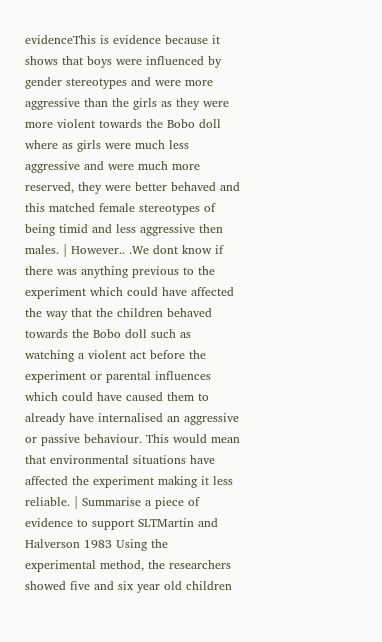evidenceThis is evidence because it shows that boys were influenced by gender stereotypes and were more aggressive than the girls as they were more violent towards the Bobo doll where as girls were much less aggressive and were much more reserved, they were better behaved and this matched female stereotypes of being timid and less aggressive then males. | However.. .We dont know if there was anything previous to the experiment which could have affected the way that the children behaved towards the Bobo doll such as watching a violent act before the experiment or parental influences which could have caused them to already have internalised an aggressive or passive behaviour. This would mean that environmental situations have affected the experiment making it less reliable. | Summarise a piece of evidence to support SLTMartin and Halverson 1983 Using the experimental method, the researchers showed five and six year old children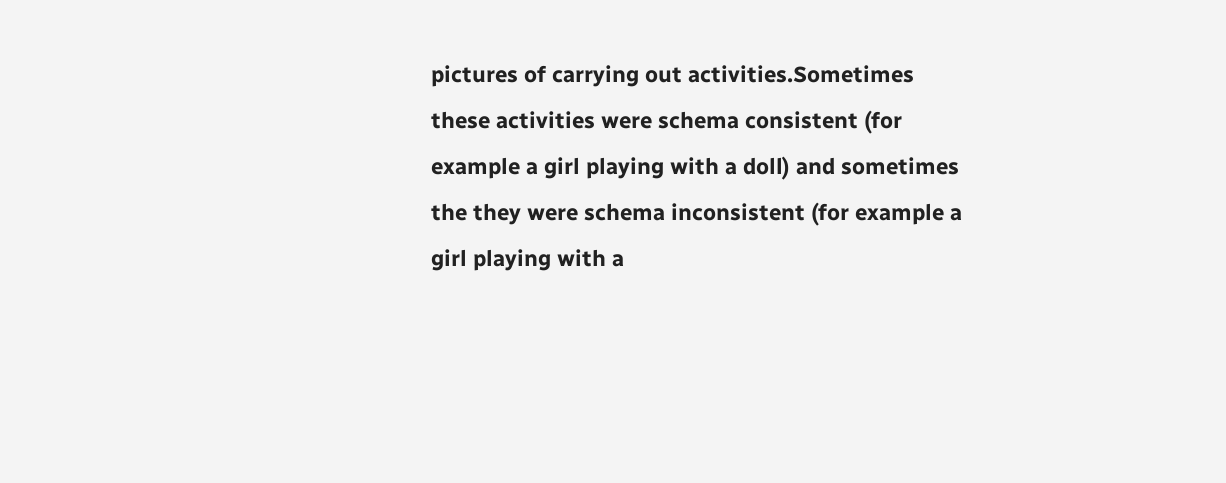pictures of carrying out activities.Sometimes these activities were schema consistent (for example a girl playing with a doll) and sometimes the they were schema inconsistent (for example a girl playing with a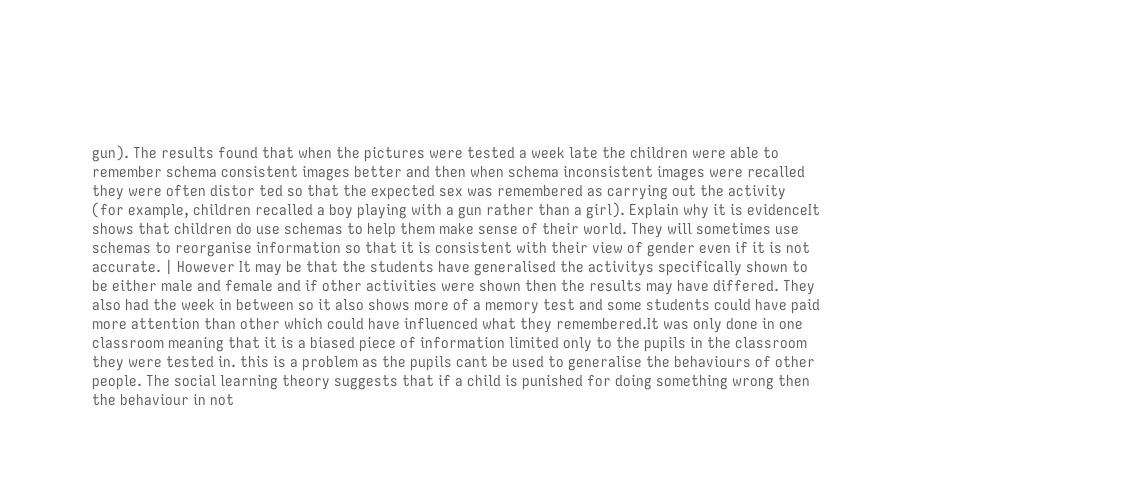gun). The results found that when the pictures were tested a week late the children were able to remember schema consistent images better and then when schema inconsistent images were recalled they were often distor ted so that the expected sex was remembered as carrying out the activity (for example, children recalled a boy playing with a gun rather than a girl). Explain why it is evidenceIt shows that children do use schemas to help them make sense of their world. They will sometimes use schemas to reorganise information so that it is consistent with their view of gender even if it is not accurate. | However It may be that the students have generalised the activitys specifically shown to be either male and female and if other activities were shown then the results may have differed. They also had the week in between so it also shows more of a memory test and some students could have paid more attention than other which could have influenced what they remembered.It was only done in one classroom meaning that it is a biased piece of information limited only to the pupils in the classroom they were tested in. this is a problem as the pupils cant be used to generalise the behaviours of other people. The social learning theory suggests that if a child is punished for doing something wrong then the behaviour in not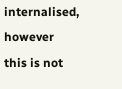internalised, however this is not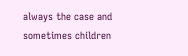always the case and sometimes children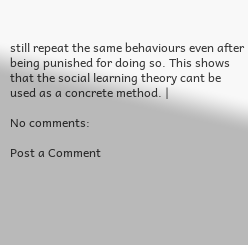still repeat the same behaviours even after being punished for doing so. This shows that the social learning theory cant be used as a concrete method. |

No comments:

Post a Comment